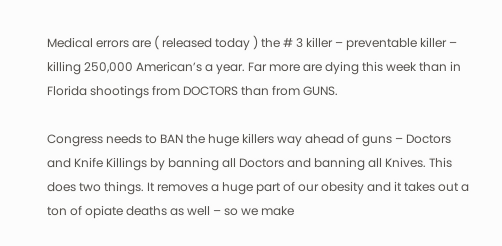Medical errors are ( released today ) the # 3 killer – preventable killer – killing 250,000 American’s a year. Far more are dying this week than in Florida shootings from DOCTORS than from GUNS.

Congress needs to BAN the huge killers way ahead of guns – Doctors and Knife Killings by banning all Doctors and banning all Knives. This does two things. It removes a huge part of our obesity and it takes out a ton of opiate deaths as well – so we make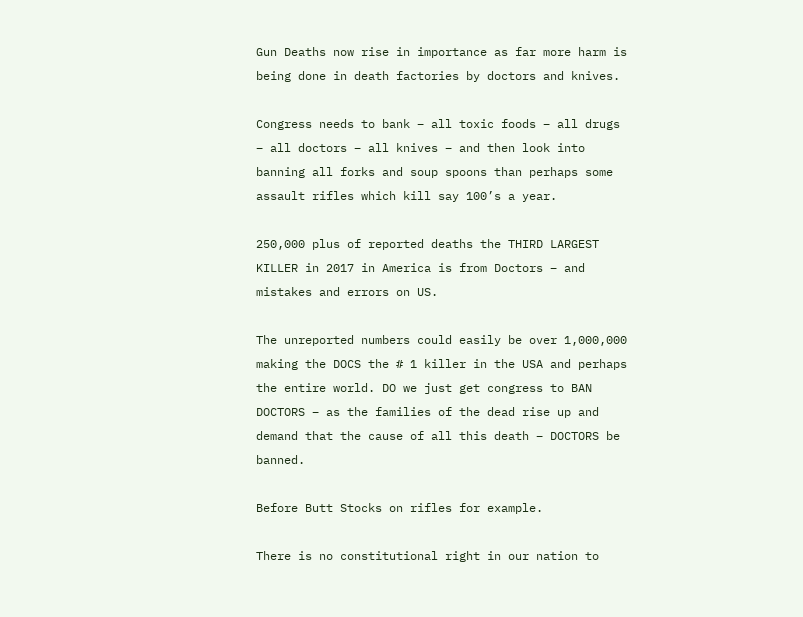Gun Deaths now rise in importance as far more harm is being done in death factories by doctors and knives.

Congress needs to bank – all toxic foods – all drugs – all doctors – all knives – and then look into banning all forks and soup spoons than perhaps some assault rifles which kill say 100’s a year.

250,000 plus of reported deaths the THIRD LARGEST KILLER in 2017 in America is from Doctors – and mistakes and errors on US.

The unreported numbers could easily be over 1,000,000 making the DOCS the # 1 killer in the USA and perhaps the entire world. DO we just get congress to BAN DOCTORS – as the families of the dead rise up and demand that the cause of all this death – DOCTORS be banned.

Before Butt Stocks on rifles for example.

There is no constitutional right in our nation to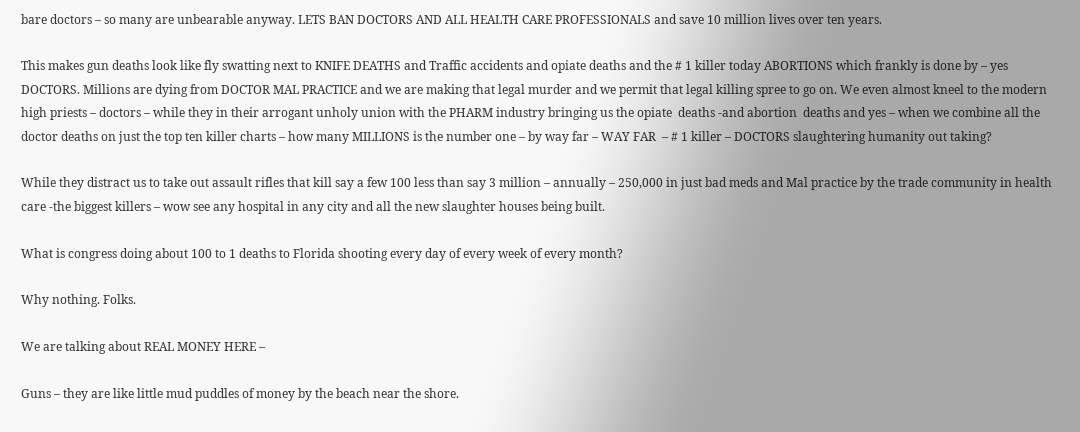bare doctors – so many are unbearable anyway. LETS BAN DOCTORS AND ALL HEALTH CARE PROFESSIONALS and save 10 million lives over ten years.

This makes gun deaths look like fly swatting next to KNIFE DEATHS and Traffic accidents and opiate deaths and the # 1 killer today ABORTIONS which frankly is done by – yes DOCTORS. Millions are dying from DOCTOR MAL PRACTICE and we are making that legal murder and we permit that legal killing spree to go on. We even almost kneel to the modern high priests – doctors – while they in their arrogant unholy union with the PHARM industry bringing us the opiate  deaths -and abortion  deaths and yes – when we combine all the doctor deaths on just the top ten killer charts – how many MILLIONS is the number one – by way far – WAY FAR  – # 1 killer – DOCTORS slaughtering humanity out taking?

While they distract us to take out assault rifles that kill say a few 100 less than say 3 million – annually – 250,000 in just bad meds and Mal practice by the trade community in health care -the biggest killers – wow see any hospital in any city and all the new slaughter houses being built.

What is congress doing about 100 to 1 deaths to Florida shooting every day of every week of every month?

Why nothing. Folks.

We are talking about REAL MONEY HERE –

Guns – they are like little mud puddles of money by the beach near the shore.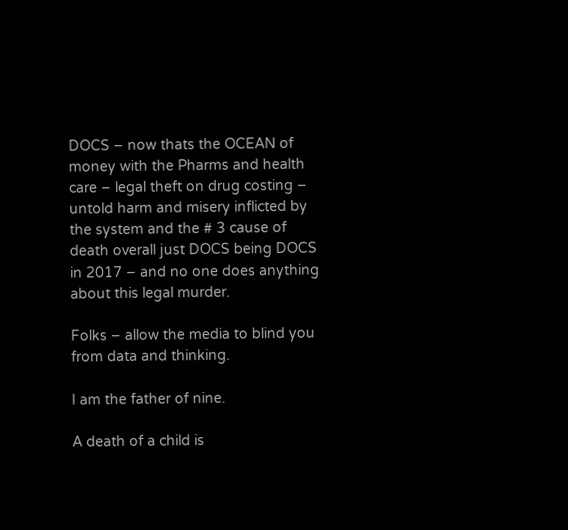DOCS – now thats the OCEAN of money with the Pharms and health care – legal theft on drug costing – untold harm and misery inflicted by the system and the # 3 cause of death overall just DOCS being DOCS in 2017 – and no one does anything about this legal murder.

Folks – allow the media to blind you from data and thinking.

I am the father of nine.

A death of a child is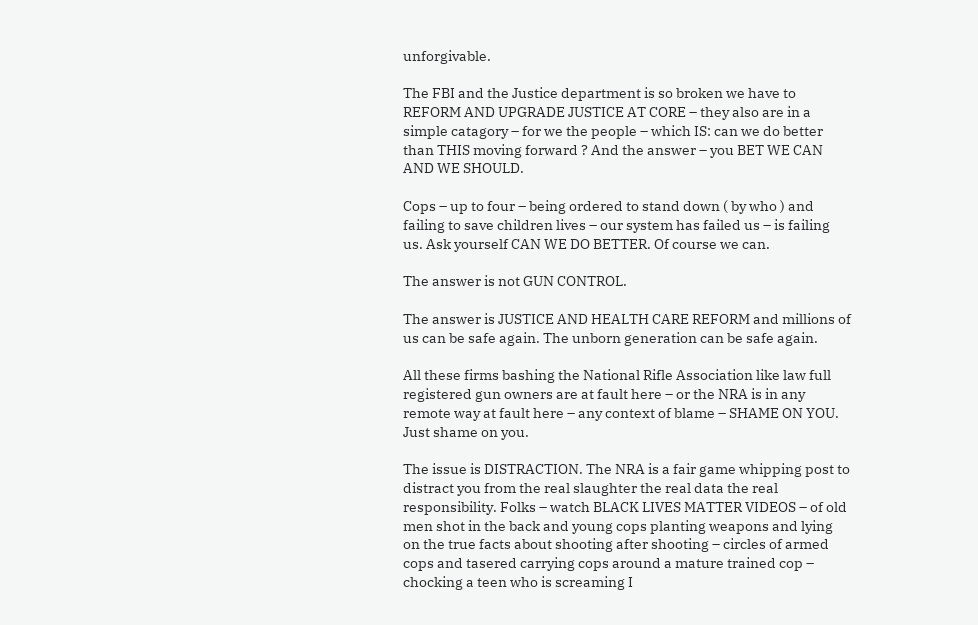unforgivable.

The FBI and the Justice department is so broken we have to REFORM AND UPGRADE JUSTICE AT CORE – they also are in a simple catagory – for we the people – which IS: can we do better than THIS moving forward ? And the answer – you BET WE CAN AND WE SHOULD.

Cops – up to four – being ordered to stand down ( by who ) and failing to save children lives – our system has failed us – is failing us. Ask yourself CAN WE DO BETTER. Of course we can.

The answer is not GUN CONTROL.

The answer is JUSTICE AND HEALTH CARE REFORM and millions of us can be safe again. The unborn generation can be safe again.

All these firms bashing the National Rifle Association like law full registered gun owners are at fault here – or the NRA is in any remote way at fault here – any context of blame – SHAME ON YOU. Just shame on you.

The issue is DISTRACTION. The NRA is a fair game whipping post to distract you from the real slaughter the real data the real responsibility. Folks – watch BLACK LIVES MATTER VIDEOS – of old men shot in the back and young cops planting weapons and lying on the true facts about shooting after shooting – circles of armed cops and tasered carrying cops around a mature trained cop – chocking a teen who is screaming I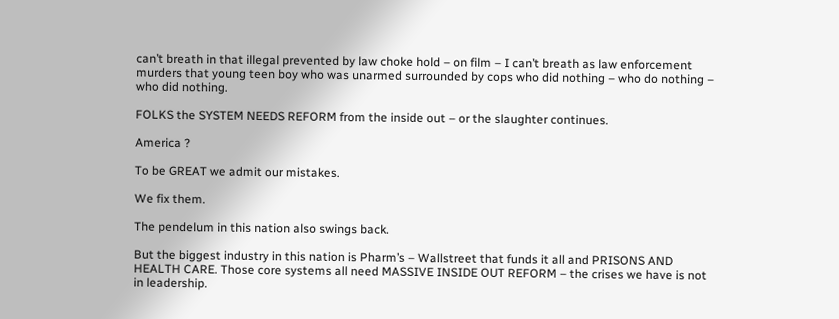can’t breath in that illegal prevented by law choke hold – on film – I can’t breath as law enforcement murders that young teen boy who was unarmed surrounded by cops who did nothing – who do nothing – who did nothing.

FOLKS the SYSTEM NEEDS REFORM from the inside out – or the slaughter continues.

America ?

To be GREAT we admit our mistakes.

We fix them.

The pendelum in this nation also swings back.

But the biggest industry in this nation is Pharm’s – Wallstreet that funds it all and PRISONS AND HEALTH CARE. Those core systems all need MASSIVE INSIDE OUT REFORM – the crises we have is not in leadership.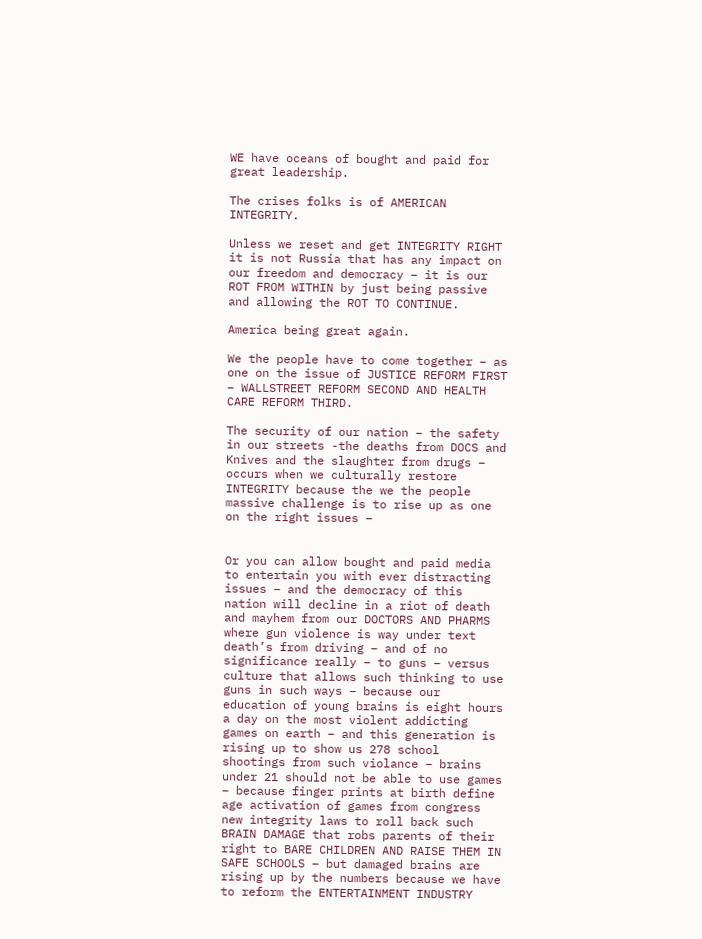WE have oceans of bought and paid for great leadership.

The crises folks is of AMERICAN INTEGRITY.

Unless we reset and get INTEGRITY RIGHT it is not Russia that has any impact on our freedom and democracy – it is our ROT FROM WITHIN by just being passive and allowing the ROT TO CONTINUE.

America being great again.

We the people have to come together – as one on the issue of JUSTICE REFORM FIRST – WALLSTREET REFORM SECOND AND HEALTH CARE REFORM THIRD.

The security of our nation – the safety in our streets -the deaths from DOCS and Knives and the slaughter from drugs – occurs when we culturally restore INTEGRITY because the we the people massive challenge is to rise up as one on the right issues –


Or you can allow bought and paid media to entertain you with ever distracting issues – and the democracy of this nation will decline in a riot of death and mayhem from our DOCTORS AND PHARMS where gun violence is way under text death’s from driving – and of no significance really – to guns – versus culture that allows such thinking to use guns in such ways – because our education of young brains is eight hours a day on the most violent addicting games on earth – and this generation is rising up to show us 278 school shootings from such violance – brains under 21 should not be able to use games – because finger prints at birth define age activation of games from congress new integrity laws to roll back such BRAIN DAMAGE that robs parents of their right to BARE CHILDREN AND RAISE THEM IN SAFE SCHOOLS – but damaged brains are rising up by the numbers because we have to reform the ENTERTAINMENT INDUSTRY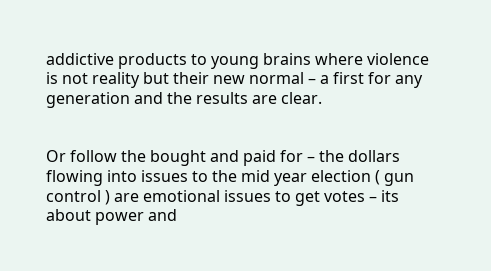addictive products to young brains where violence is not reality but their new normal – a first for any generation and the results are clear.


Or follow the bought and paid for – the dollars flowing into issues to the mid year election ( gun control ) are emotional issues to get votes – its about power and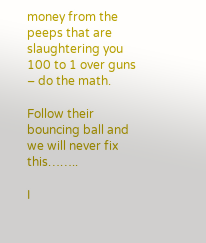money from the peeps that are slaughtering you 100 to 1 over guns – do the math.

Follow their bouncing ball and we will never fix this……..

I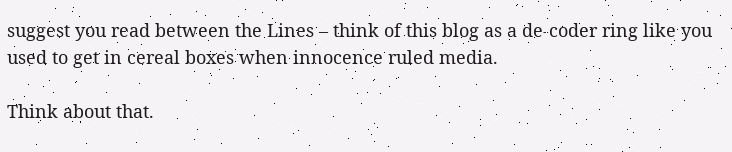suggest you read between the Lines – think of this blog as a de-coder ring like you used to get in cereal boxes when innocence ruled media.

Think about that.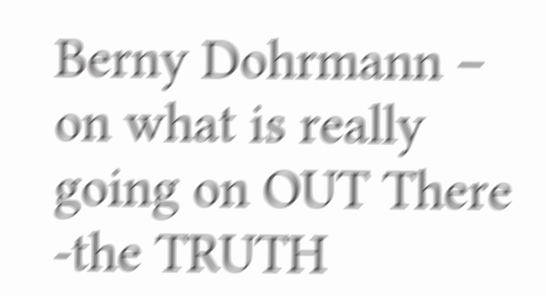Berny Dohrmann – on what is really going on OUT There -the TRUTH